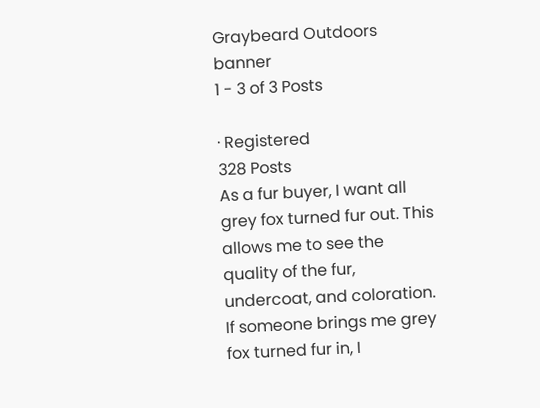Graybeard Outdoors banner
1 - 3 of 3 Posts

· Registered
328 Posts
As a fur buyer, I want all grey fox turned fur out. This allows me to see the quality of the fur, undercoat, and coloration. If someone brings me grey fox turned fur in, I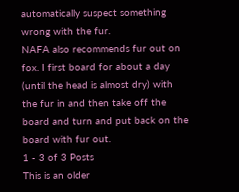automatically suspect something wrong with the fur.
NAFA also recommends fur out on fox. I first board for about a day (until the head is almost dry) with the fur in and then take off the board and turn and put back on the board with fur out.
1 - 3 of 3 Posts
This is an older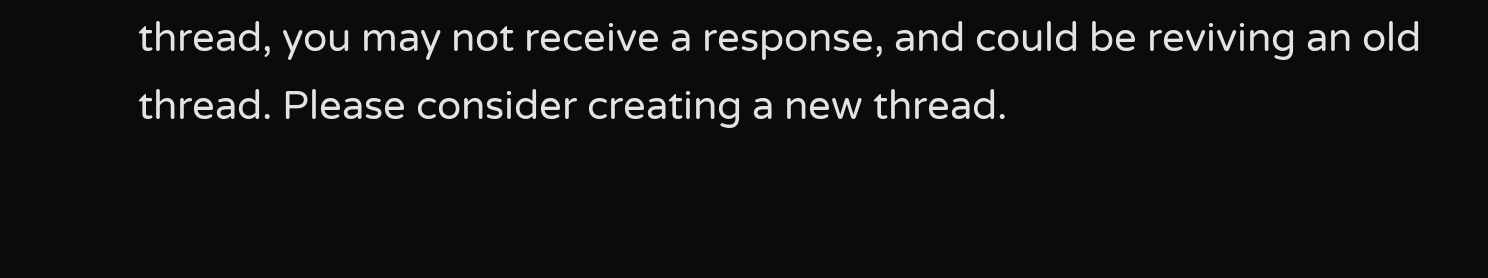thread, you may not receive a response, and could be reviving an old thread. Please consider creating a new thread.